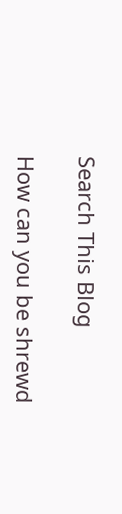Search This Blog

How can you be shrewd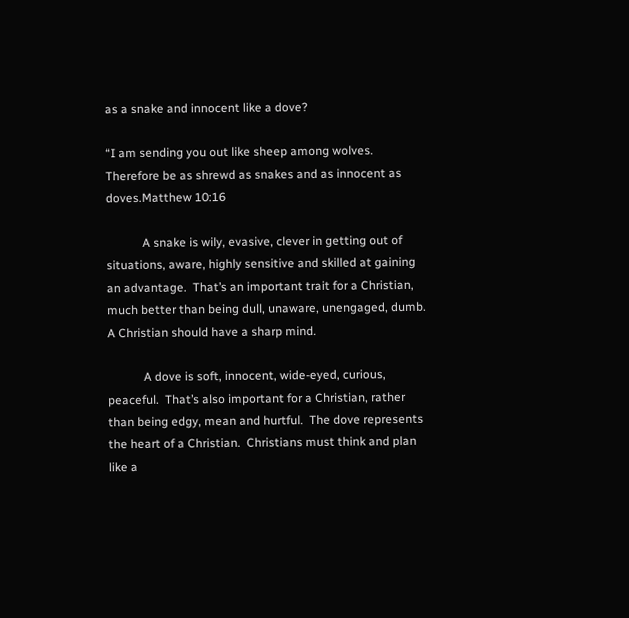as a snake and innocent like a dove?

“I am sending you out like sheep among wolves. Therefore be as shrewd as snakes and as innocent as doves.Matthew 10:16

            A snake is wily, evasive, clever in getting out of situations, aware, highly sensitive and skilled at gaining an advantage.  That’s an important trait for a Christian, much better than being dull, unaware, unengaged, dumb.  A Christian should have a sharp mind.

            A dove is soft, innocent, wide-eyed, curious, peaceful.  That’s also important for a Christian, rather than being edgy, mean and hurtful.  The dove represents the heart of a Christian.  Christians must think and plan like a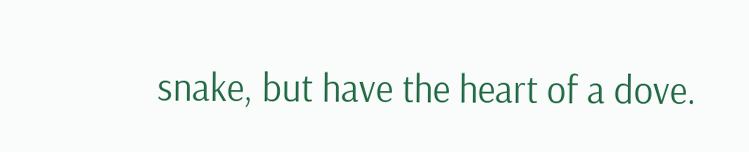snake, but have the heart of a dove.